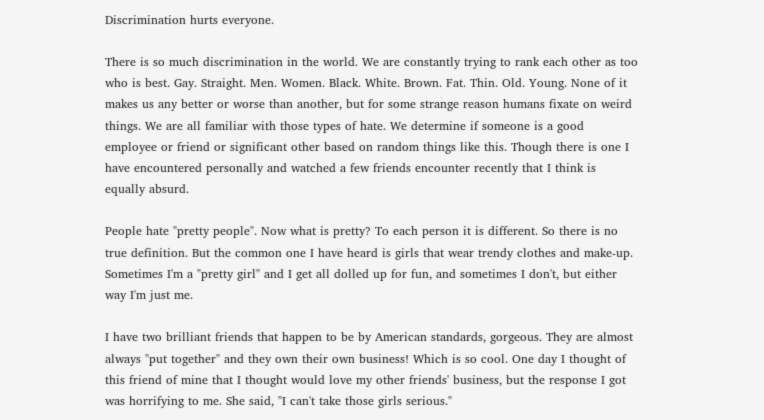Discrimination hurts everyone.

There is so much discrimination in the world. We are constantly trying to rank each other as too who is best. Gay. Straight. Men. Women. Black. White. Brown. Fat. Thin. Old. Young. None of it makes us any better or worse than another, but for some strange reason humans fixate on weird things. We are all familiar with those types of hate. We determine if someone is a good employee or friend or significant other based on random things like this. Though there is one I have encountered personally and watched a few friends encounter recently that I think is equally absurd.

People hate "pretty people". Now what is pretty? To each person it is different. So there is no true definition. But the common one I have heard is girls that wear trendy clothes and make-up. Sometimes I'm a "pretty girl" and I get all dolled up for fun, and sometimes I don't, but either way I'm just me.

I have two brilliant friends that happen to be by American standards, gorgeous. They are almost always "put together" and they own their own business! Which is so cool. One day I thought of this friend of mine that I thought would love my other friends' business, but the response I got was horrifying to me. She said, "I can't take those girls serious."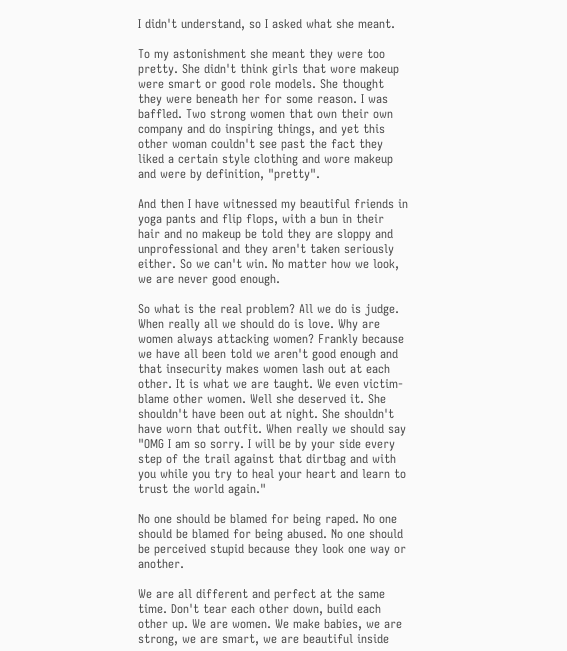I didn't understand, so I asked what she meant.

To my astonishment she meant they were too pretty. She didn't think girls that wore makeup were smart or good role models. She thought they were beneath her for some reason. I was baffled. Two strong women that own their own company and do inspiring things, and yet this other woman couldn't see past the fact they liked a certain style clothing and wore makeup and were by definition, "pretty".

And then I have witnessed my beautiful friends in yoga pants and flip flops, with a bun in their hair and no makeup be told they are sloppy and unprofessional and they aren't taken seriously either. So we can't win. No matter how we look, we are never good enough.

So what is the real problem? All we do is judge. When really all we should do is love. Why are women always attacking women? Frankly because we have all been told we aren't good enough and that insecurity makes women lash out at each other. It is what we are taught. We even victim-blame other women. Well she deserved it. She shouldn't have been out at night. She shouldn't have worn that outfit. When really we should say "OMG I am so sorry. I will be by your side every step of the trail against that dirtbag and with you while you try to heal your heart and learn to trust the world again."

No one should be blamed for being raped. No one should be blamed for being abused. No one should be perceived stupid because they look one way or another.

We are all different and perfect at the same time. Don't tear each other down, build each other up. We are women. We make babies, we are strong, we are smart, we are beautiful inside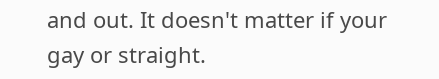and out. It doesn't matter if your gay or straight.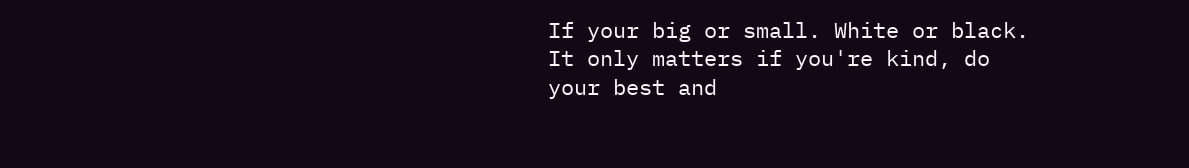If your big or small. White or black. It only matters if you're kind, do your best and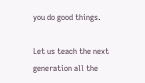you do good things.

Let us teach the next generation all the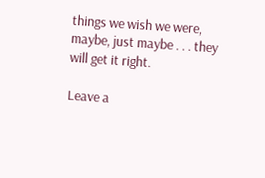things we wish we were, maybe, just maybe . . . they will get it right.

Leave a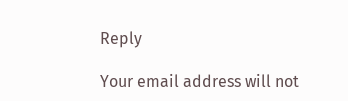Reply

Your email address will not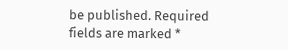be published. Required fields are marked *